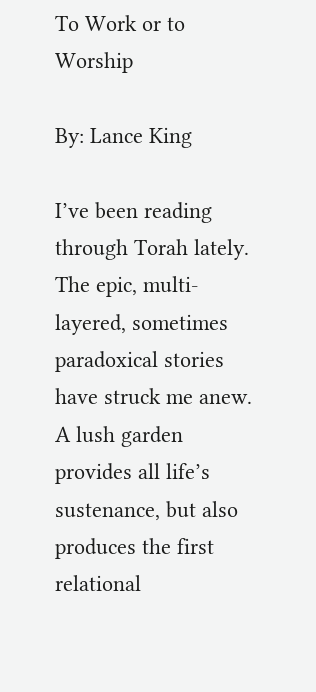To Work or to Worship

By: Lance King

I’ve been reading through Torah lately. The epic, multi-layered, sometimes paradoxical stories have struck me anew.  A lush garden provides all life’s sustenance, but also produces the first relational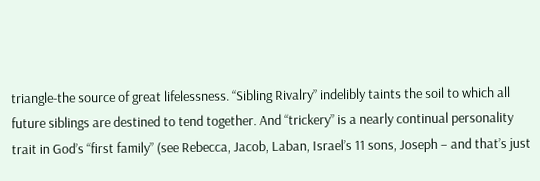triangle-the source of great lifelessness. “Sibling Rivalry” indelibly taints the soil to which all future siblings are destined to tend together. And “trickery” is a nearly continual personality trait in God’s “first family” (see Rebecca, Jacob, Laban, Israel’s 11 sons, Joseph – and that’s just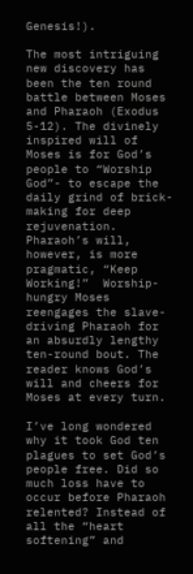Genesis!).

The most intriguing new discovery has been the ten round battle between Moses and Pharaoh (Exodus 5-12). The divinely inspired will of Moses is for God’s people to “Worship God”- to escape the daily grind of brick-making for deep rejuvenation. Pharaoh’s will, however, is more pragmatic, “Keep Working!”  Worship-hungry Moses reengages the slave-driving Pharaoh for an absurdly lengthy ten-round bout. The reader knows God’s will and cheers for Moses at every turn.

I’ve long wondered why it took God ten plagues to set God’s people free. Did so much loss have to occur before Pharaoh relented? Instead of all the “heart softening” and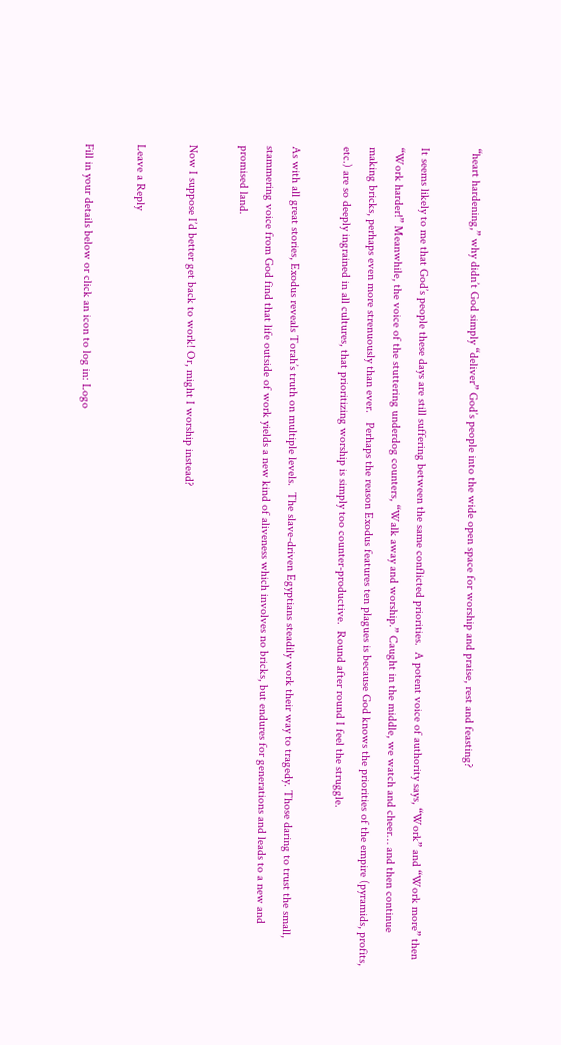“heart hardening,” why didn’t God simply “deliver” God’s people into the wide open space for worship and praise, rest and feasting?

It seems likely to me that God’s people these days are still suffering between the same conflicted priorities.  A potent voice of authority says, “Work” and “Work more” then “Work harder!” Meanwhile, the voice of the stuttering underdog counters, “Walk away and worship.” Caught in the middle, we watch and cheer… and then continue making bricks, perhaps even more strenuously than ever.   Perhaps the reason Exodus features ten plagues is because God knows the priorities of the empire (pyramids, profits, etc.) are so deeply ingrained in all cultures, that prioritizing worship is simply too counter-productive.  Round after round I feel the struggle.

As with all great stories, Exodus reveals Torah’s truth on multiple levels.  The slave-driven Egyptians steadily work their way to tragedy. Those daring to trust the small, stammering voice from God find that life outside of work yields a new kind of aliveness which involves no bricks, but endures for generations and leads to a new and promised land.

Now I suppose I’d better get back to work! Or, might I worship instead?

Leave a Reply

Fill in your details below or click an icon to log in: Logo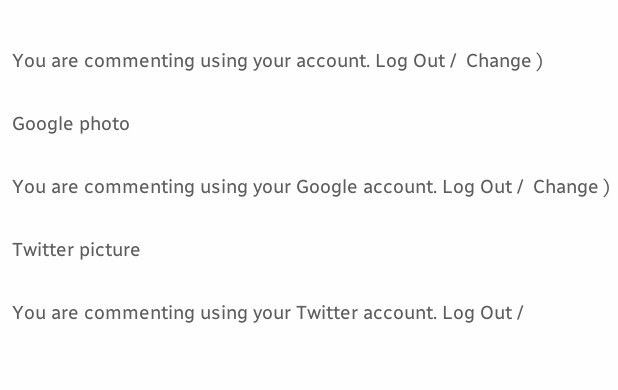You are commenting using your account. Log Out /  Change )

Google photo

You are commenting using your Google account. Log Out /  Change )

Twitter picture

You are commenting using your Twitter account. Log Out /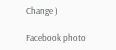Change )

Facebook photo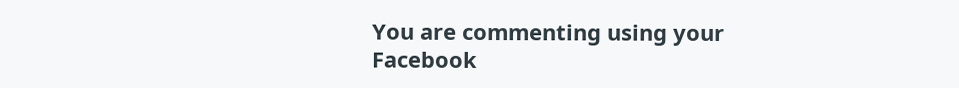You are commenting using your Facebook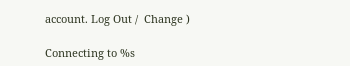account. Log Out /  Change )

Connecting to %s